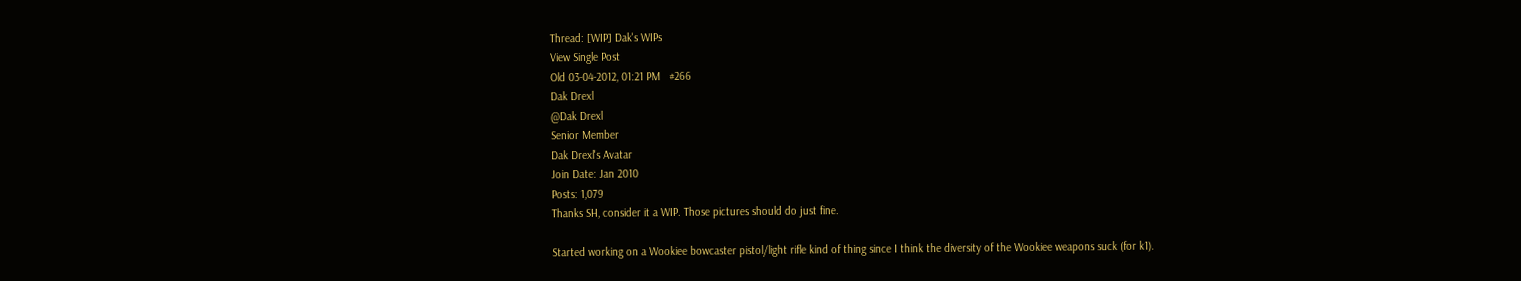Thread: [WIP] Dak's WIPs
View Single Post
Old 03-04-2012, 01:21 PM   #266
Dak Drexl
@Dak Drexl
Senior Member
Dak Drexl's Avatar
Join Date: Jan 2010
Posts: 1,079
Thanks SH, consider it a WIP. Those pictures should do just fine.

Started working on a Wookiee bowcaster pistol/light rifle kind of thing since I think the diversity of the Wookiee weapons suck (for k1).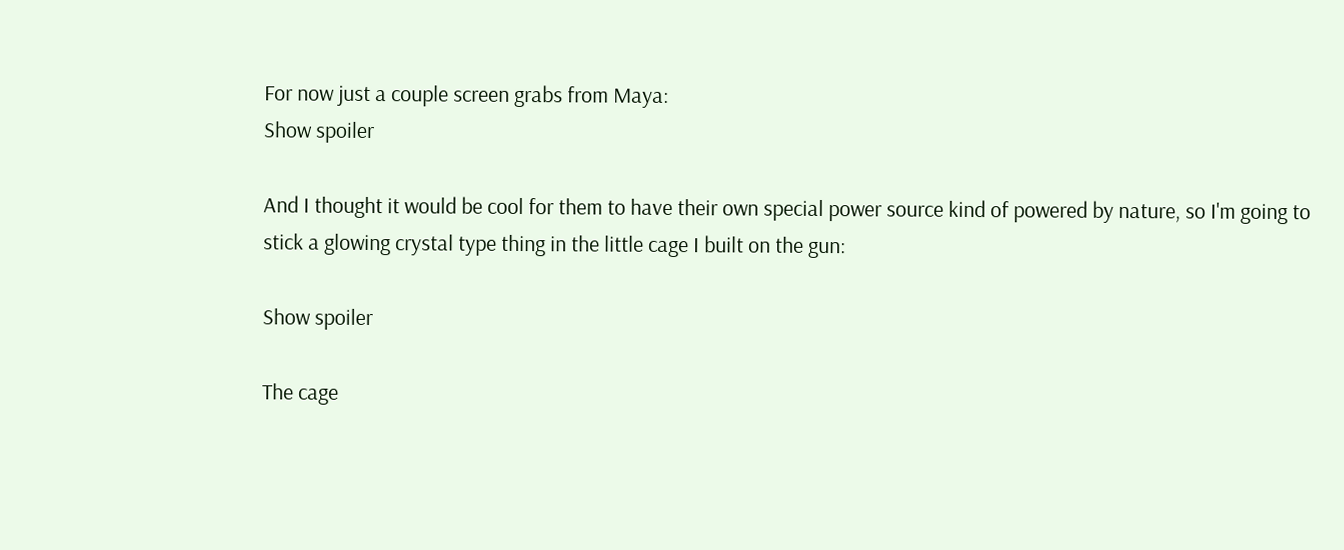For now just a couple screen grabs from Maya:
Show spoiler

And I thought it would be cool for them to have their own special power source kind of powered by nature, so I'm going to stick a glowing crystal type thing in the little cage I built on the gun:

Show spoiler

The cage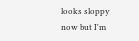looks sloppy now but I'm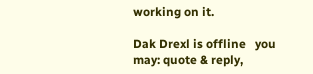working on it.

Dak Drexl is offline   you may: quote & reply,